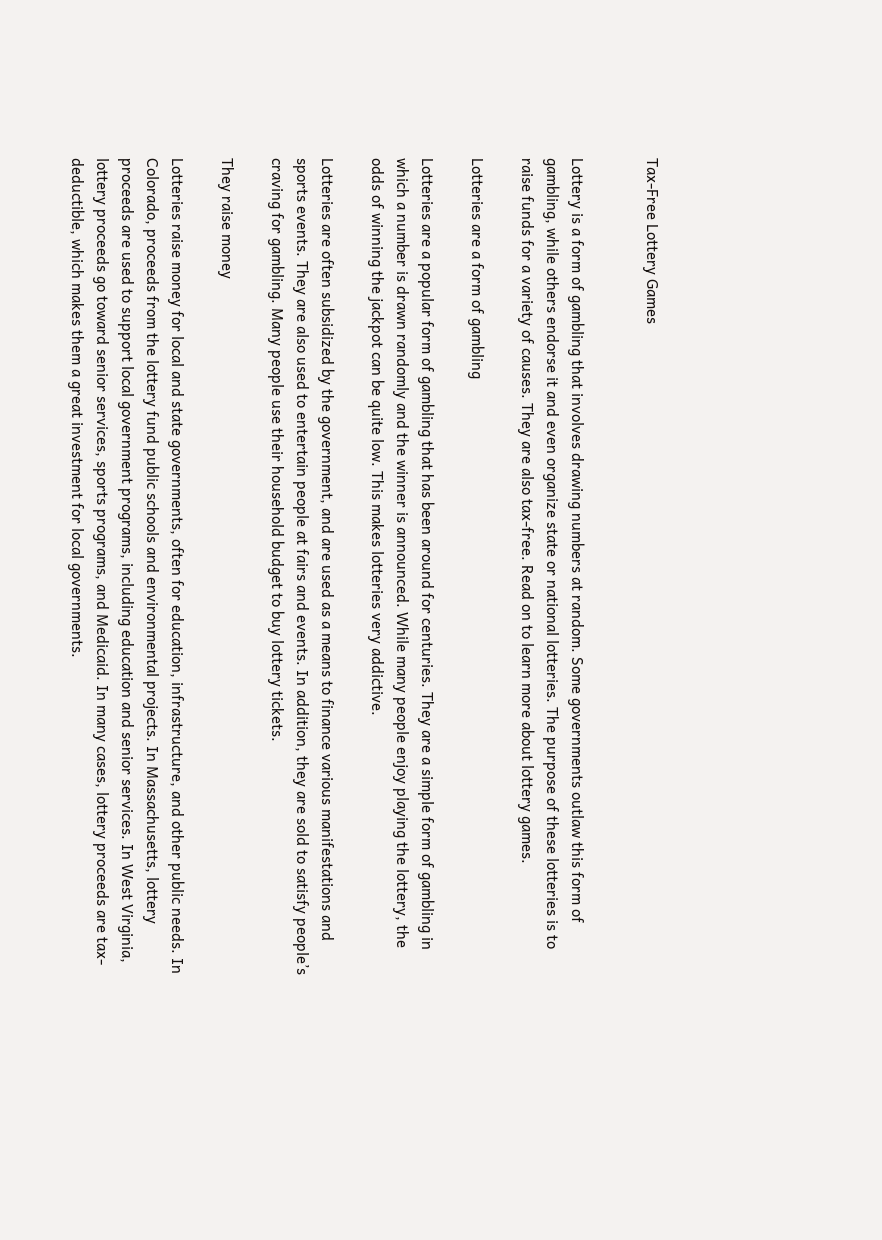Tax-Free Lottery Games


Lottery is a form of gambling that involves drawing numbers at random. Some governments outlaw this form of gambling, while others endorse it and even organize state or national lotteries. The purpose of these lotteries is to raise funds for a variety of causes. They are also tax-free. Read on to learn more about lottery games.

Lotteries are a form of gambling

Lotteries are a popular form of gambling that has been around for centuries. They are a simple form of gambling in which a number is drawn randomly and the winner is announced. While many people enjoy playing the lottery, the odds of winning the jackpot can be quite low. This makes lotteries very addictive.

Lotteries are often subsidized by the government, and are used as a means to finance various manifestations and sports events. They are also used to entertain people at fairs and events. In addition, they are sold to satisfy people’s craving for gambling. Many people use their household budget to buy lottery tickets.

They raise money

Lotteries raise money for local and state governments, often for education, infrastructure, and other public needs. In Colorado, proceeds from the lottery fund public schools and environmental projects. In Massachusetts, lottery proceeds are used to support local government programs, including education and senior services. In West Virginia, lottery proceeds go toward senior services, sports programs, and Medicaid. In many cases, lottery proceeds are tax-deductible, which makes them a great investment for local governments.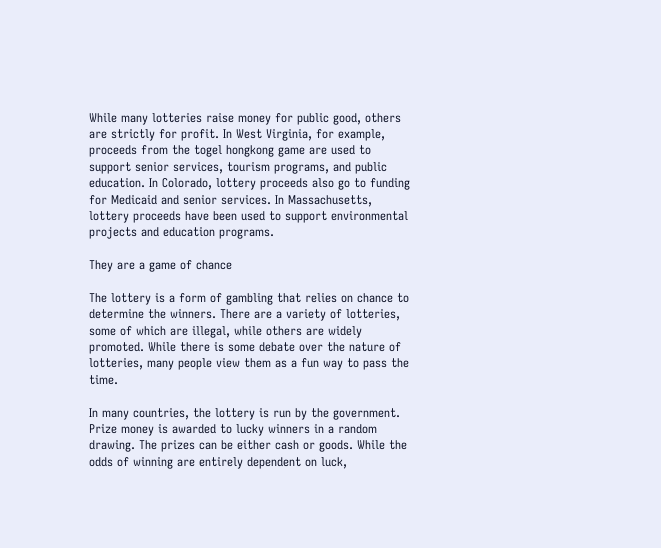While many lotteries raise money for public good, others are strictly for profit. In West Virginia, for example, proceeds from the togel hongkong game are used to support senior services, tourism programs, and public education. In Colorado, lottery proceeds also go to funding for Medicaid and senior services. In Massachusetts, lottery proceeds have been used to support environmental projects and education programs.

They are a game of chance

The lottery is a form of gambling that relies on chance to determine the winners. There are a variety of lotteries, some of which are illegal, while others are widely promoted. While there is some debate over the nature of lotteries, many people view them as a fun way to pass the time.

In many countries, the lottery is run by the government. Prize money is awarded to lucky winners in a random drawing. The prizes can be either cash or goods. While the odds of winning are entirely dependent on luck,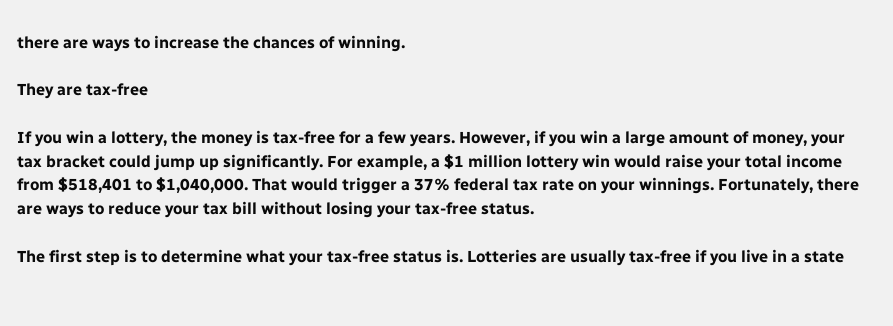there are ways to increase the chances of winning.

They are tax-free

If you win a lottery, the money is tax-free for a few years. However, if you win a large amount of money, your tax bracket could jump up significantly. For example, a $1 million lottery win would raise your total income from $518,401 to $1,040,000. That would trigger a 37% federal tax rate on your winnings. Fortunately, there are ways to reduce your tax bill without losing your tax-free status.

The first step is to determine what your tax-free status is. Lotteries are usually tax-free if you live in a state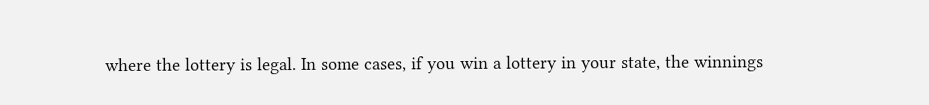where the lottery is legal. In some cases, if you win a lottery in your state, the winnings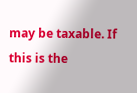may be taxable. If this is the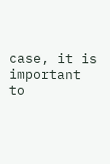case, it is important to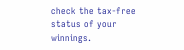check the tax-free status of your winnings.